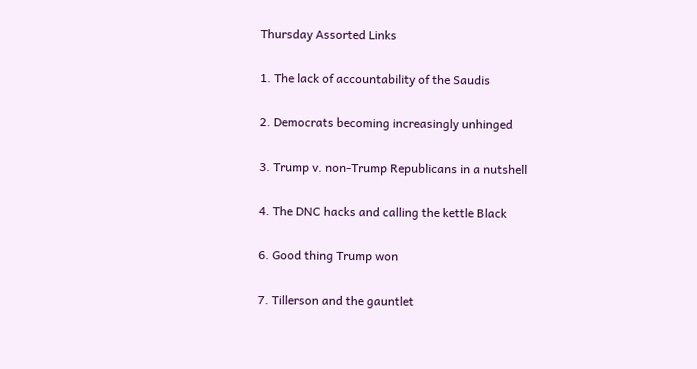Thursday Assorted Links

1. The lack of accountability of the Saudis

2. Democrats becoming increasingly unhinged

3. Trump v. non-Trump Republicans in a nutshell

4. The DNC hacks and calling the kettle Black

6. Good thing Trump won

7. Tillerson and the gauntlet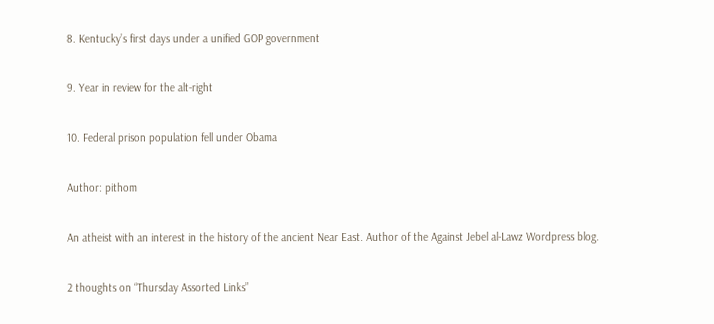8. Kentucky’s first days under a unified GOP government

9. Year in review for the alt-right

10. Federal prison population fell under Obama

Author: pithom

An atheist with an interest in the history of the ancient Near East. Author of the Against Jebel al-Lawz Wordpress blog.

2 thoughts on “Thursday Assorted Links”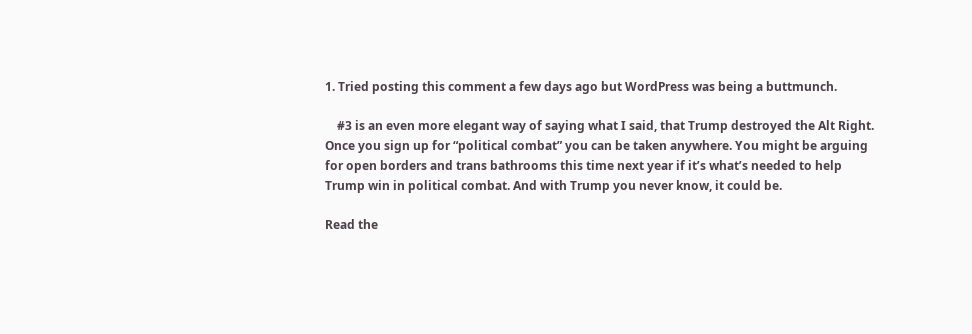1. Tried posting this comment a few days ago but WordPress was being a buttmunch.

    #3 is an even more elegant way of saying what I said, that Trump destroyed the Alt Right. Once you sign up for “political combat” you can be taken anywhere. You might be arguing for open borders and trans bathrooms this time next year if it’s what’s needed to help Trump win in political combat. And with Trump you never know, it could be.

Read the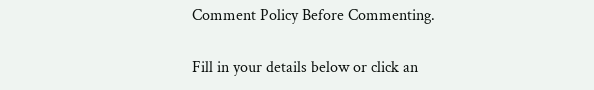Comment Policy Before Commenting.

Fill in your details below or click an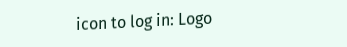icon to log in: Logo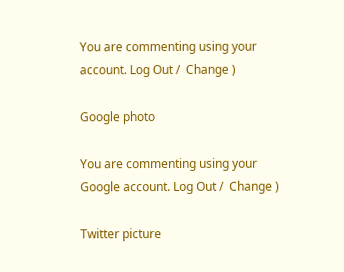You are commenting using your account. Log Out /  Change )

Google photo

You are commenting using your Google account. Log Out /  Change )

Twitter picture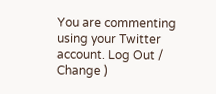You are commenting using your Twitter account. Log Out /  Change )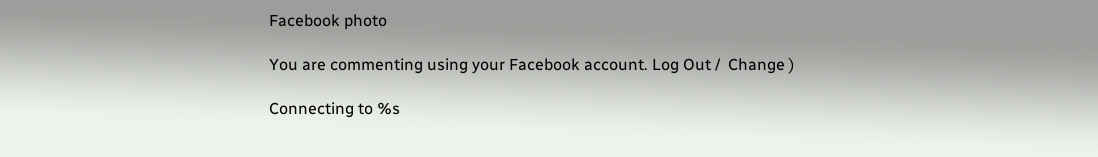Facebook photo

You are commenting using your Facebook account. Log Out /  Change )

Connecting to %s